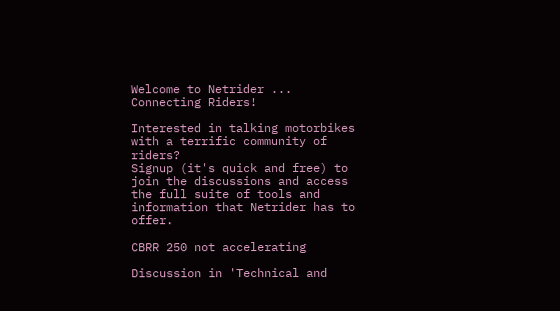Welcome to Netrider ... Connecting Riders!

Interested in talking motorbikes with a terrific community of riders?
Signup (it's quick and free) to join the discussions and access the full suite of tools and information that Netrider has to offer.

CBRR 250 not accelerating

Discussion in 'Technical and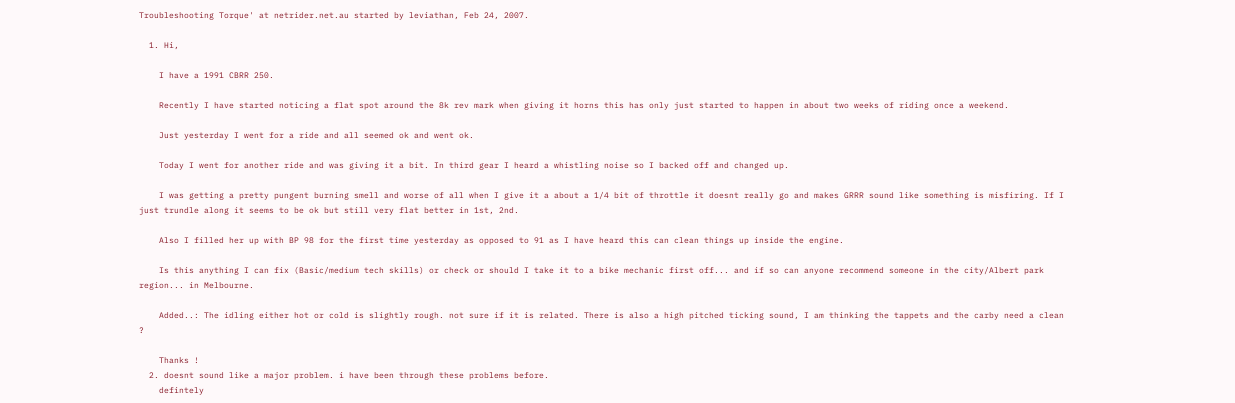Troubleshooting Torque' at netrider.net.au started by leviathan, Feb 24, 2007.

  1. Hi,

    I have a 1991 CBRR 250.

    Recently I have started noticing a flat spot around the 8k rev mark when giving it horns this has only just started to happen in about two weeks of riding once a weekend.

    Just yesterday I went for a ride and all seemed ok and went ok.

    Today I went for another ride and was giving it a bit. In third gear I heard a whistling noise so I backed off and changed up.

    I was getting a pretty pungent burning smell and worse of all when I give it a about a 1/4 bit of throttle it doesnt really go and makes GRRR sound like something is misfiring. If I just trundle along it seems to be ok but still very flat better in 1st, 2nd.

    Also I filled her up with BP 98 for the first time yesterday as opposed to 91 as I have heard this can clean things up inside the engine.

    Is this anything I can fix (Basic/medium tech skills) or check or should I take it to a bike mechanic first off... and if so can anyone recommend someone in the city/Albert park region... in Melbourne.

    Added..: The idling either hot or cold is slightly rough. not sure if it is related. There is also a high pitched ticking sound, I am thinking the tappets and the carby need a clean ?

    Thanks !
  2. doesnt sound like a major problem. i have been through these problems before.
    defintely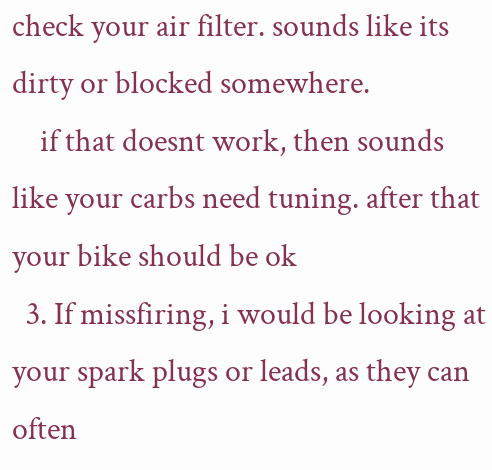check your air filter. sounds like its dirty or blocked somewhere.
    if that doesnt work, then sounds like your carbs need tuning. after that your bike should be ok
  3. If missfiring, i would be looking at your spark plugs or leads, as they can often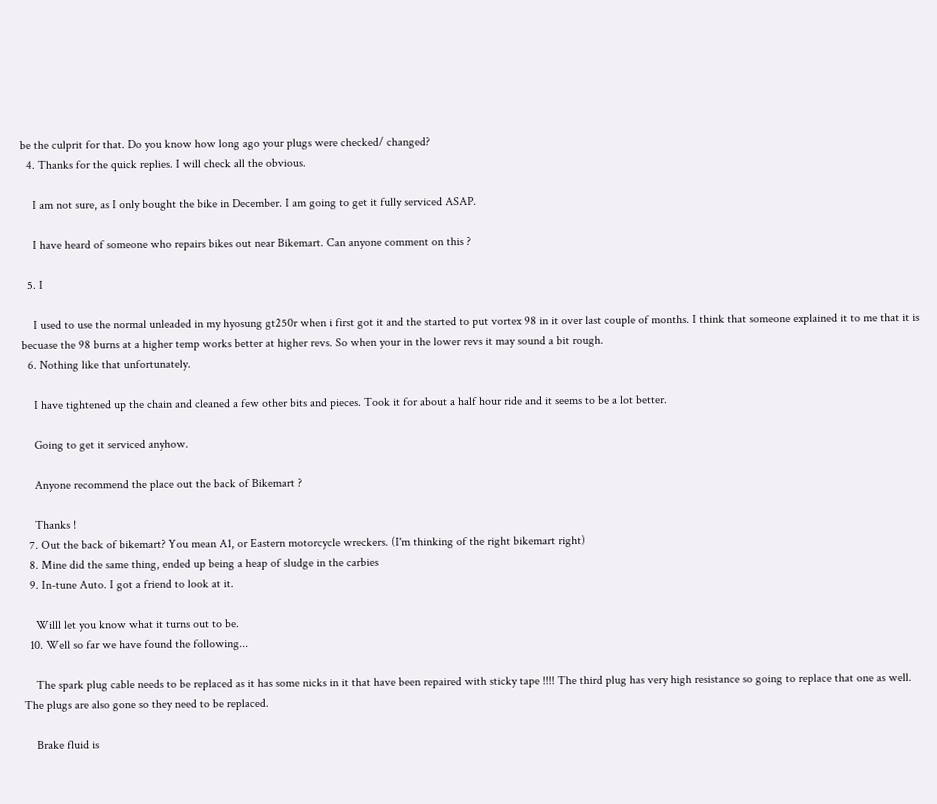be the culprit for that. Do you know how long ago your plugs were checked/ changed?
  4. Thanks for the quick replies. I will check all the obvious.

    I am not sure, as I only bought the bike in December. I am going to get it fully serviced ASAP.

    I have heard of someone who repairs bikes out near Bikemart. Can anyone comment on this ?

  5. I

    I used to use the normal unleaded in my hyosung gt250r when i first got it and the started to put vortex 98 in it over last couple of months. I think that someone explained it to me that it is becuase the 98 burns at a higher temp works better at higher revs. So when your in the lower revs it may sound a bit rough.
  6. Nothing like that unfortunately.

    I have tightened up the chain and cleaned a few other bits and pieces. Took it for about a half hour ride and it seems to be a lot better.

    Going to get it serviced anyhow.

    Anyone recommend the place out the back of Bikemart ?

    Thanks !
  7. Out the back of bikemart? You mean A1, or Eastern motorcycle wreckers. (I'm thinking of the right bikemart right)
  8. Mine did the same thing, ended up being a heap of sludge in the carbies
  9. In-tune Auto. I got a friend to look at it.

    Willl let you know what it turns out to be.
  10. Well so far we have found the following...

    The spark plug cable needs to be replaced as it has some nicks in it that have been repaired with sticky tape !!!! The third plug has very high resistance so going to replace that one as well. The plugs are also gone so they need to be replaced.

    Brake fluid is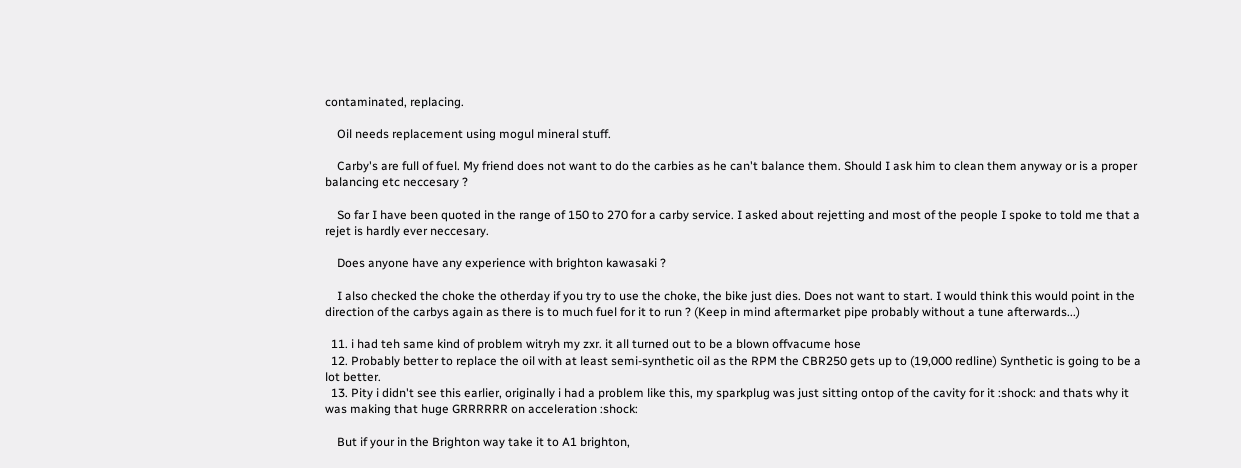contaminated, replacing.

    Oil needs replacement using mogul mineral stuff.

    Carby's are full of fuel. My friend does not want to do the carbies as he can't balance them. Should I ask him to clean them anyway or is a proper balancing etc neccesary ?

    So far I have been quoted in the range of 150 to 270 for a carby service. I asked about rejetting and most of the people I spoke to told me that a rejet is hardly ever neccesary.

    Does anyone have any experience with brighton kawasaki ?

    I also checked the choke the otherday if you try to use the choke, the bike just dies. Does not want to start. I would think this would point in the direction of the carbys again as there is to much fuel for it to run ? (Keep in mind aftermarket pipe probably without a tune afterwards...)

  11. i had teh same kind of problem witryh my zxr. it all turned out to be a blown offvacume hose
  12. Probably better to replace the oil with at least semi-synthetic oil as the RPM the CBR250 gets up to (19,000 redline) Synthetic is going to be a lot better.
  13. Pity i didn't see this earlier, originally i had a problem like this, my sparkplug was just sitting ontop of the cavity for it :shock: and thats why it was making that huge GRRRRRR on acceleration :shock:

    But if your in the Brighton way take it to A1 brighton,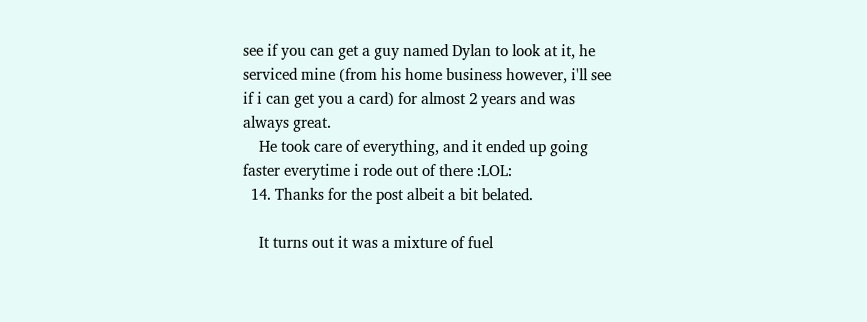see if you can get a guy named Dylan to look at it, he serviced mine (from his home business however, i'll see if i can get you a card) for almost 2 years and was always great.
    He took care of everything, and it ended up going faster everytime i rode out of there :LOL:
  14. Thanks for the post albeit a bit belated.

    It turns out it was a mixture of fuel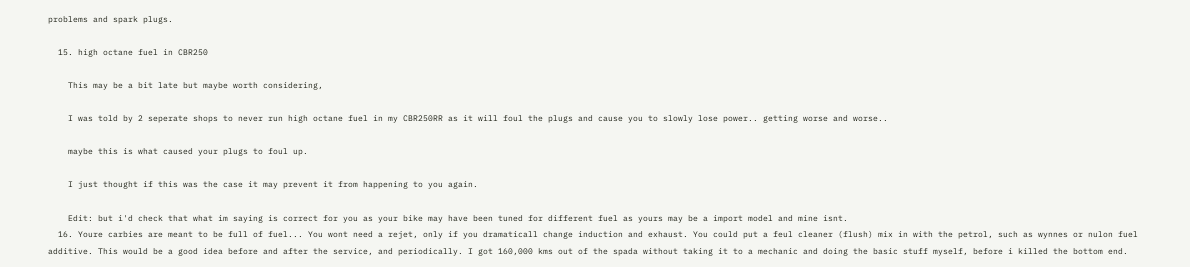problems and spark plugs.

  15. high octane fuel in CBR250

    This may be a bit late but maybe worth considering,

    I was told by 2 seperate shops to never run high octane fuel in my CBR250RR as it will foul the plugs and cause you to slowly lose power.. getting worse and worse..

    maybe this is what caused your plugs to foul up.

    I just thought if this was the case it may prevent it from happening to you again.

    Edit: but i'd check that what im saying is correct for you as your bike may have been tuned for different fuel as yours may be a import model and mine isnt.
  16. Youre carbies are meant to be full of fuel... You wont need a rejet, only if you dramaticall change induction and exhaust. You could put a feul cleaner (flush) mix in with the petrol, such as wynnes or nulon fuel additive. This would be a good idea before and after the service, and periodically. I got 160,000 kms out of the spada without taking it to a mechanic and doing the basic stuff myself, before i killed the bottom end.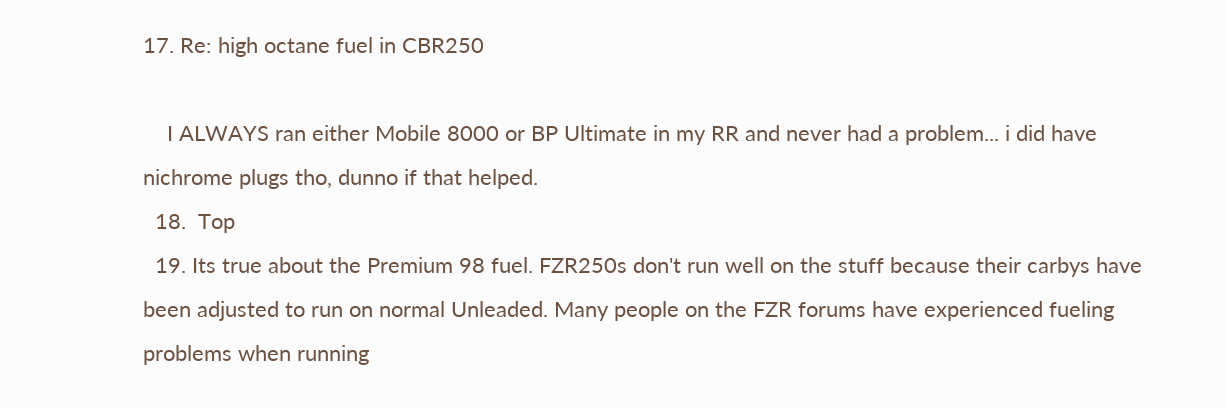17. Re: high octane fuel in CBR250

    I ALWAYS ran either Mobile 8000 or BP Ultimate in my RR and never had a problem... i did have nichrome plugs tho, dunno if that helped.
  18.  Top
  19. Its true about the Premium 98 fuel. FZR250s don't run well on the stuff because their carbys have been adjusted to run on normal Unleaded. Many people on the FZR forums have experienced fueling problems when running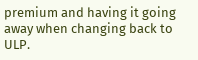premium and having it going away when changing back to ULP.